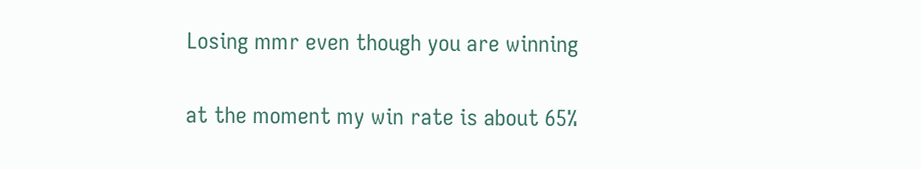Losing mmr even though you are winning

at the moment my win rate is about 65%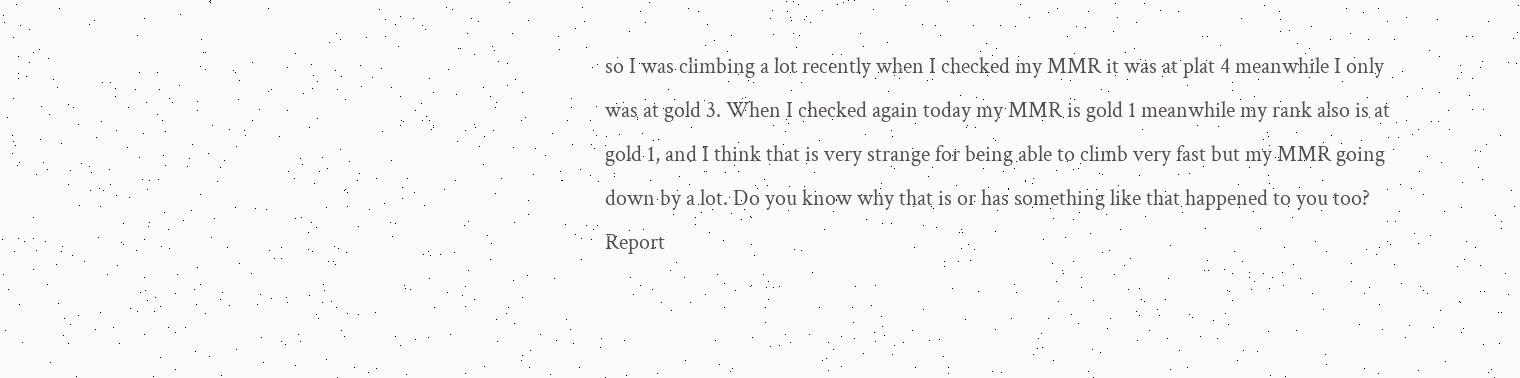so I was climbing a lot recently when I checked my MMR it was at plat 4 meanwhile I only was at gold 3. When I checked again today my MMR is gold 1 meanwhile my rank also is at gold 1, and I think that is very strange for being able to climb very fast but my MMR going down by a lot. Do you know why that is or has something like that happened to you too?
Report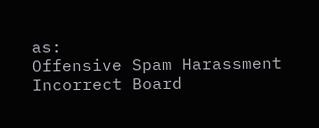as:
Offensive Spam Harassment Incorrect Board